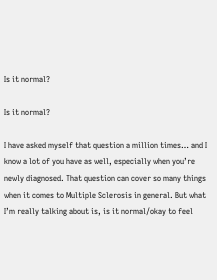Is it normal?

Is it normal?

I have asked myself that question a million times… and I know a lot of you have as well, especially when you’re newly diagnosed. That question can cover so many things when it comes to Multiple Sclerosis in general. But what I’m really talking about is, is it normal/okay to feel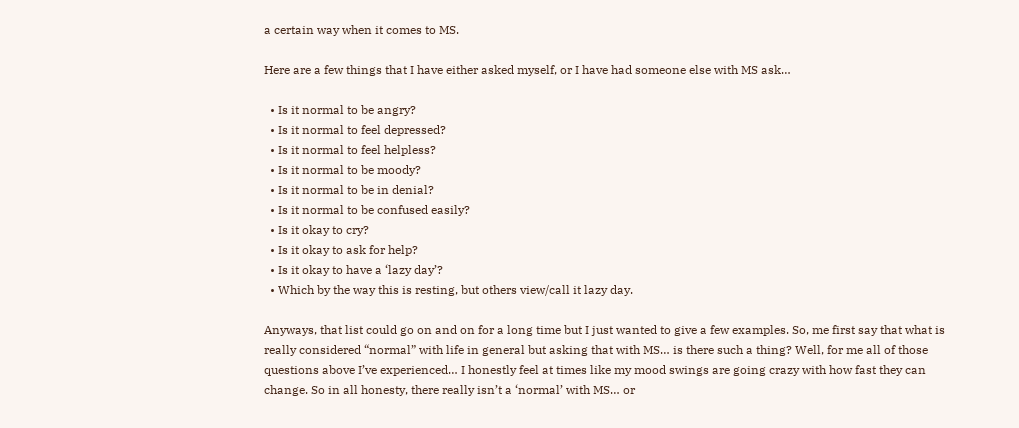a certain way when it comes to MS.

Here are a few things that I have either asked myself, or I have had someone else with MS ask…

  • Is it normal to be angry?
  • Is it normal to feel depressed?
  • Is it normal to feel helpless?
  • Is it normal to be moody?
  • Is it normal to be in denial?
  • Is it normal to be confused easily?
  • Is it okay to cry?
  • Is it okay to ask for help?
  • Is it okay to have a ‘lazy day’?
  • Which by the way this is resting, but others view/call it lazy day.

Anyways, that list could go on and on for a long time but I just wanted to give a few examples. So, me first say that what is really considered “normal” with life in general but asking that with MS… is there such a thing? Well, for me all of those questions above I’ve experienced… I honestly feel at times like my mood swings are going crazy with how fast they can change. So in all honesty, there really isn’t a ‘normal’ with MS… or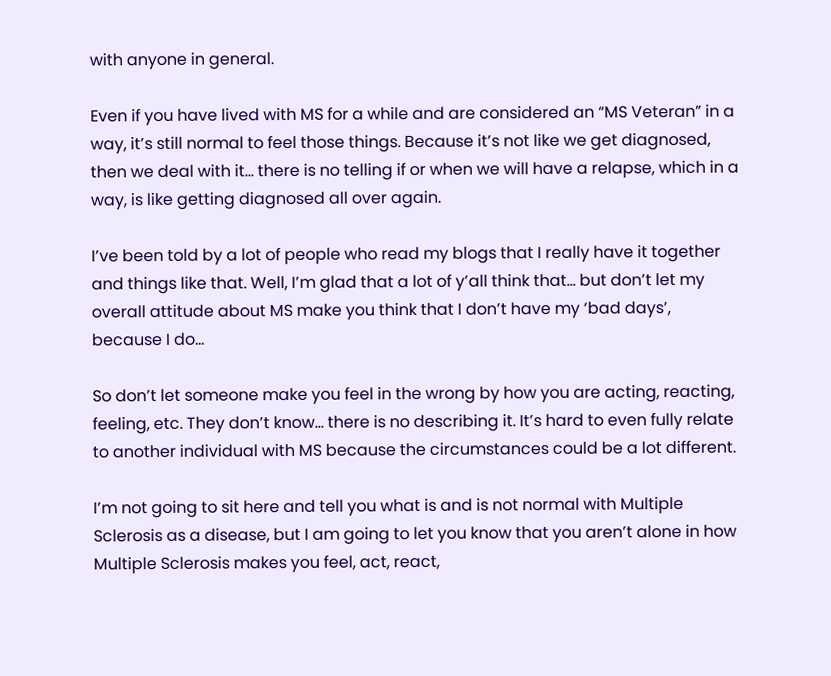with anyone in general.

Even if you have lived with MS for a while and are considered an “MS Veteran” in a way, it’s still normal to feel those things. Because it’s not like we get diagnosed, then we deal with it… there is no telling if or when we will have a relapse, which in a way, is like getting diagnosed all over again.

I’ve been told by a lot of people who read my blogs that I really have it together and things like that. Well, I’m glad that a lot of y’all think that… but don’t let my overall attitude about MS make you think that I don’t have my ‘bad days’, because I do…

So don’t let someone make you feel in the wrong by how you are acting, reacting, feeling, etc. They don’t know… there is no describing it. It’s hard to even fully relate to another individual with MS because the circumstances could be a lot different.

I’m not going to sit here and tell you what is and is not normal with Multiple Sclerosis as a disease, but I am going to let you know that you aren’t alone in how Multiple Sclerosis makes you feel, act, react,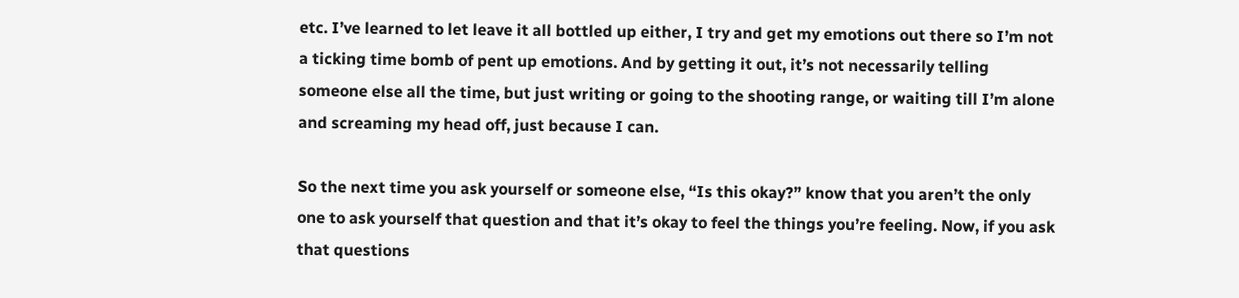etc. I’ve learned to let leave it all bottled up either, I try and get my emotions out there so I’m not a ticking time bomb of pent up emotions. And by getting it out, it’s not necessarily telling someone else all the time, but just writing or going to the shooting range, or waiting till I’m alone and screaming my head off, just because I can.

So the next time you ask yourself or someone else, “Is this okay?” know that you aren’t the only one to ask yourself that question and that it’s okay to feel the things you’re feeling. Now, if you ask that questions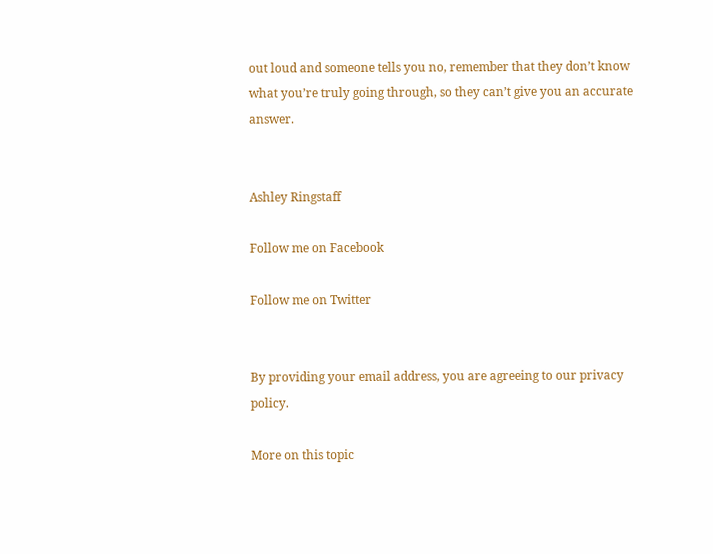out loud and someone tells you no, remember that they don’t know what you’re truly going through, so they can’t give you an accurate answer.


Ashley Ringstaff

Follow me on Facebook

Follow me on Twitter


By providing your email address, you are agreeing to our privacy policy.

More on this topic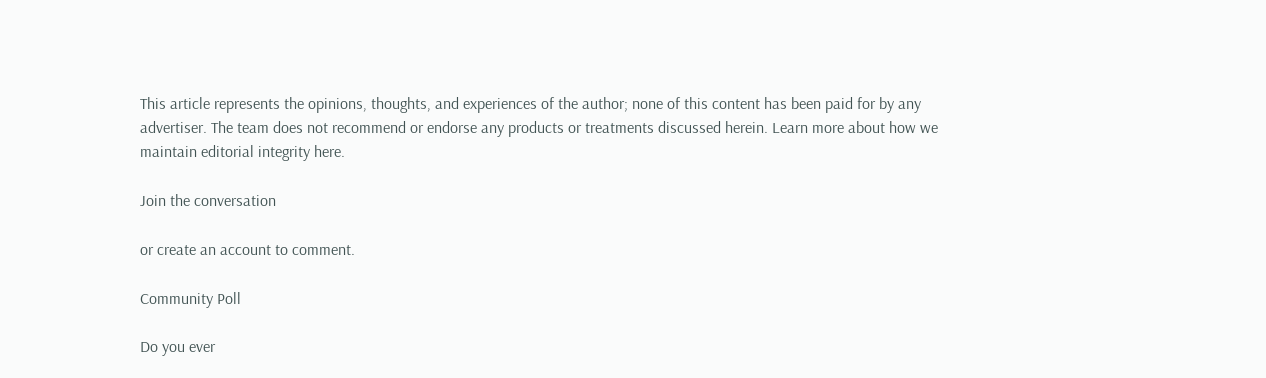This article represents the opinions, thoughts, and experiences of the author; none of this content has been paid for by any advertiser. The team does not recommend or endorse any products or treatments discussed herein. Learn more about how we maintain editorial integrity here.

Join the conversation

or create an account to comment.

Community Poll

Do you ever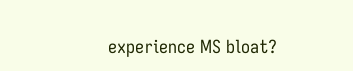experience MS bloat?